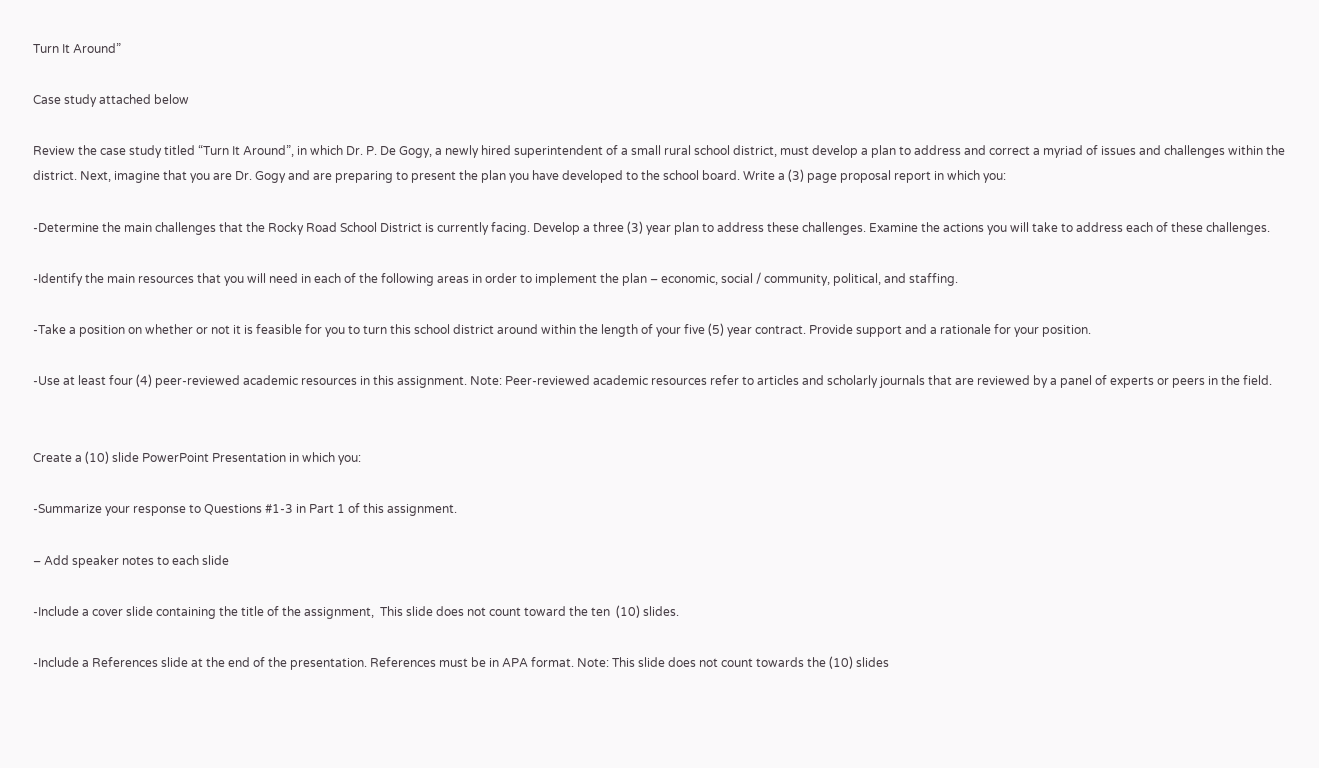Turn It Around”

Case study attached below

Review the case study titled “Turn It Around”, in which Dr. P. De Gogy, a newly hired superintendent of a small rural school district, must develop a plan to address and correct a myriad of issues and challenges within the district. Next, imagine that you are Dr. Gogy and are preparing to present the plan you have developed to the school board. Write a (3) page proposal report in which you:

-Determine the main challenges that the Rocky Road School District is currently facing. Develop a three (3) year plan to address these challenges. Examine the actions you will take to address each of these challenges.

-Identify the main resources that you will need in each of the following areas in order to implement the plan – economic, social / community, political, and staffing.

-Take a position on whether or not it is feasible for you to turn this school district around within the length of your five (5) year contract. Provide support and a rationale for your position.

-Use at least four (4) peer-reviewed academic resources in this assignment. Note: Peer-reviewed academic resources refer to articles and scholarly journals that are reviewed by a panel of experts or peers in the field.


Create a (10) slide PowerPoint Presentation in which you:

-Summarize your response to Questions #1-3 in Part 1 of this assignment.

– Add speaker notes to each slide

-Include a cover slide containing the title of the assignment,  This slide does not count toward the ten  (10) slides.

-Include a References slide at the end of the presentation. References must be in APA format. Note: This slide does not count towards the (10) slides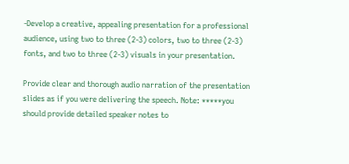-Develop a creative, appealing presentation for a professional audience, using two to three (2-3) colors, two to three (2-3) fonts, and two to three (2-3) visuals in your presentation.

Provide clear and thorough audio narration of the presentation slides as if you were delivering the speech. Note: *****you should provide detailed speaker notes to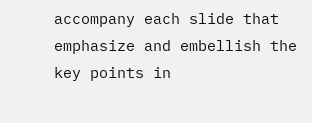accompany each slide that emphasize and embellish the key points in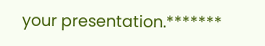your presentation.*******